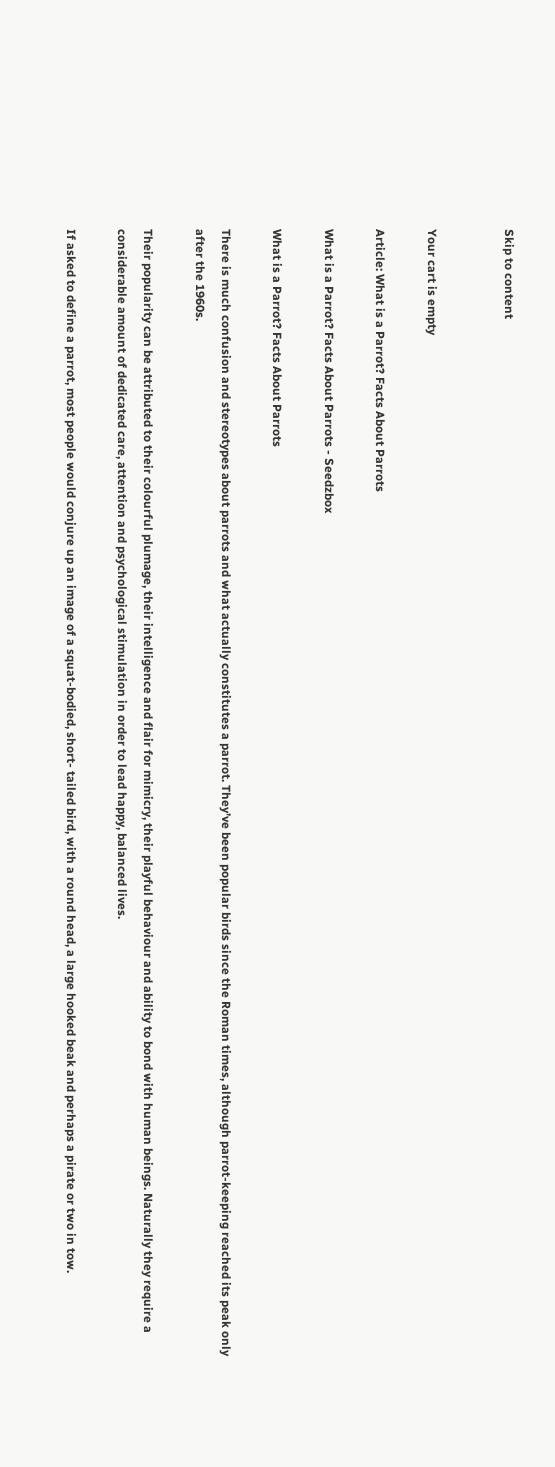Skip to content


Your cart is empty

Article: What is a Parrot? Facts About Parrots

What is a Parrot? Facts About Parrots - Seedzbox

What is a Parrot? Facts About Parrots

There is much confusion and stereotypes about parrots and what actually constitutes a parrot. They’ve been popular birds since the Roman times, although parrot-keeping reached its peak only after the 1960s.

Their popularity can be attributed to their colourful plumage, their intelligence and flair for mimicry, their playful behaviour and ability to bond with human beings. Naturally they require a considerable amount of dedicated care, attention and psychological stimulation in order to lead happy, balanced lives.

If asked to define a parrot, most people would conjure up an image of a squat-bodied, short- tailed bird, with a round head, a large hooked beak and perhaps a pirate or two in tow.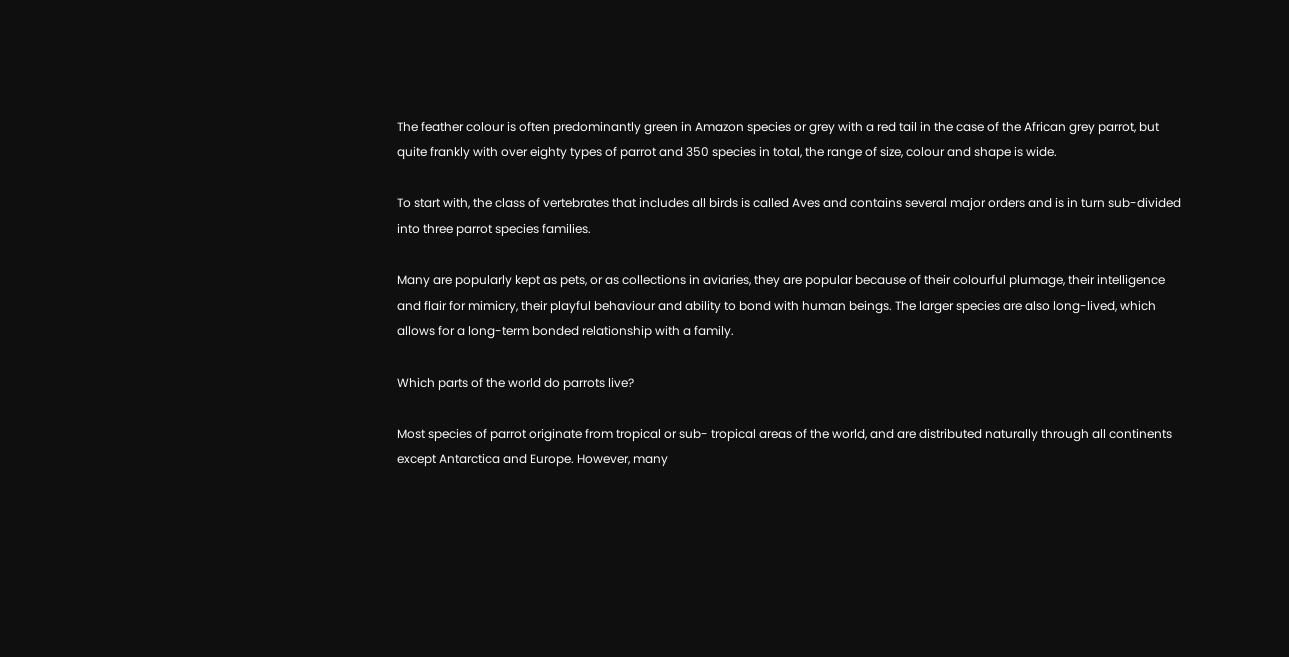The feather colour is often predominantly green in Amazon species or grey with a red tail in the case of the African grey parrot, but quite frankly with over eighty types of parrot and 350 species in total, the range of size, colour and shape is wide.

To start with, the class of vertebrates that includes all birds is called Aves and contains several major orders and is in turn sub-divided into three parrot species families.

Many are popularly kept as pets, or as collections in aviaries, they are popular because of their colourful plumage, their intelligence and flair for mimicry, their playful behaviour and ability to bond with human beings. The larger species are also long-lived, which allows for a long-term bonded relationship with a family.

Which parts of the world do parrots live?

Most species of parrot originate from tropical or sub- tropical areas of the world, and are distributed naturally through all continents except Antarctica and Europe. However, many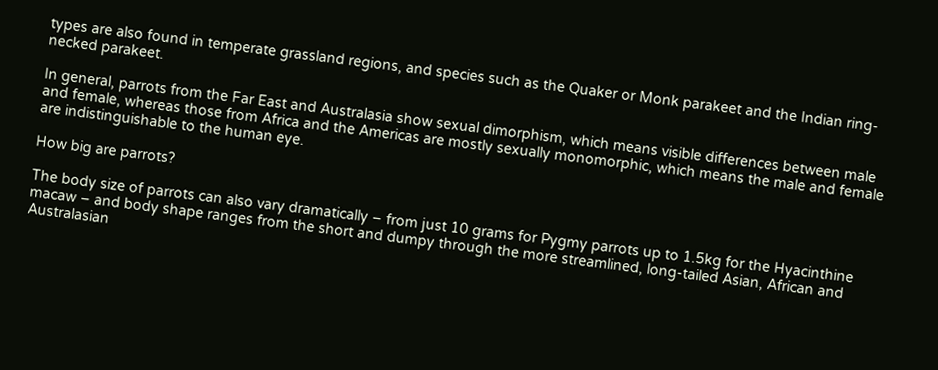types are also found in temperate grassland regions, and species such as the Quaker or Monk parakeet and the Indian ring-necked parakeet.

In general, parrots from the Far East and Australasia show sexual dimorphism, which means visible differences between male and female, whereas those from Africa and the Americas are mostly sexually monomorphic, which means the male and female are indistinguishable to the human eye.

How big are parrots?

The body size of parrots can also vary dramatically – from just 10 grams for Pygmy parrots up to 1.5kg for the Hyacinthine macaw – and body shape ranges from the short and dumpy through the more streamlined, long-tailed Asian, African and Australasian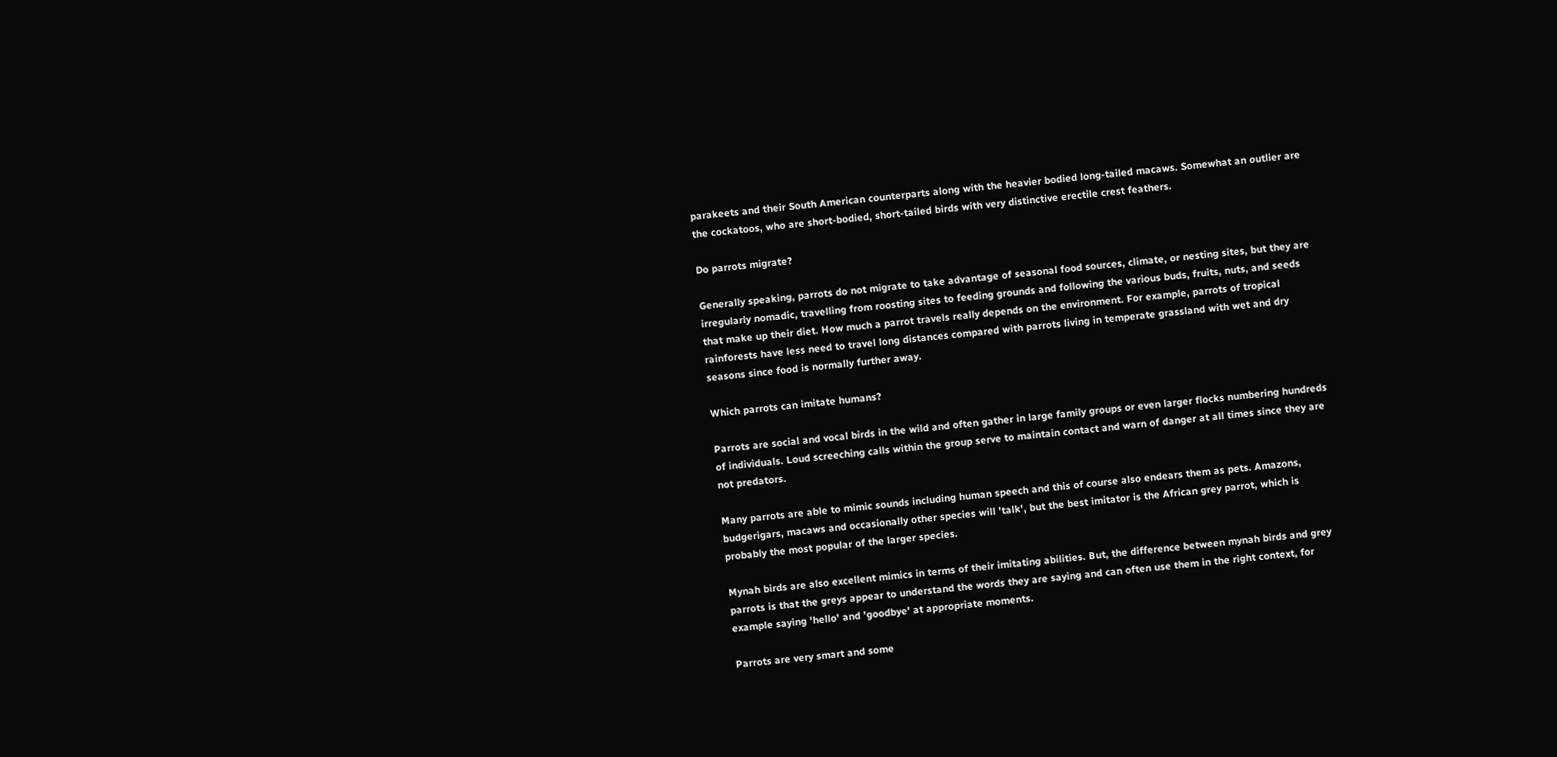parakeets and their South American counterparts along with the heavier bodied long-tailed macaws. Somewhat an outlier are the cockatoos, who are short-bodied, short-tailed birds with very distinctive erectile crest feathers.

Do parrots migrate?

Generally speaking, parrots do not migrate to take advantage of seasonal food sources, climate, or nesting sites, but they are irregularly nomadic, travelling from roosting sites to feeding grounds and following the various buds, fruits, nuts, and seeds that make up their diet. How much a parrot travels really depends on the environment. For example, parrots of tropical rainforests have less need to travel long distances compared with parrots living in temperate grassland with wet and dry seasons since food is normally further away.

Which parrots can imitate humans?

Parrots are social and vocal birds in the wild and often gather in large family groups or even larger flocks numbering hundreds of individuals. Loud screeching calls within the group serve to maintain contact and warn of danger at all times since they are not predators.

Many parrots are able to mimic sounds including human speech and this of course also endears them as pets. Amazons, budgerigars, macaws and occasionally other species will 'talk', but the best imitator is the African grey parrot, which is probably the most popular of the larger species.

Mynah birds are also excellent mimics in terms of their imitating abilities. But, the difference between mynah birds and grey parrots is that the greys appear to understand the words they are saying and can often use them in the right context, for example saying 'hello' and 'goodbye' at appropriate moments.

Parrots are very smart and some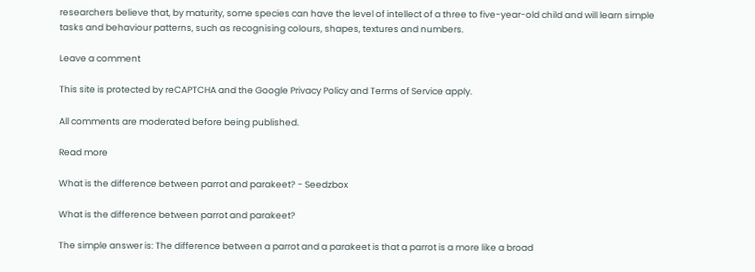researchers believe that, by maturity, some species can have the level of intellect of a three to five-year-old child and will learn simple tasks and behaviour patterns, such as recognising colours, shapes, textures and numbers.

Leave a comment

This site is protected by reCAPTCHA and the Google Privacy Policy and Terms of Service apply.

All comments are moderated before being published.

Read more

What is the difference between parrot and parakeet? - Seedzbox

What is the difference between parrot and parakeet?

The simple answer is: The difference between a parrot and a parakeet is that a parrot is a more like a broad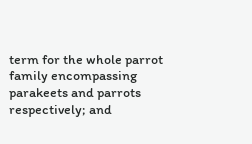term for the whole parrot family encompassing parakeets and parrots respectively; and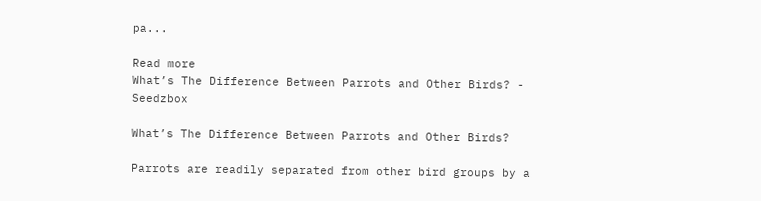pa...

Read more
What’s The Difference Between Parrots and Other Birds? - Seedzbox

What’s The Difference Between Parrots and Other Birds?

Parrots are readily separated from other bird groups by a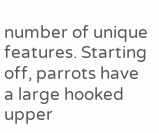number of unique features. Starting off, parrots have a large hooked upper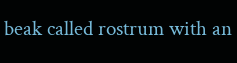beak called rostrum with an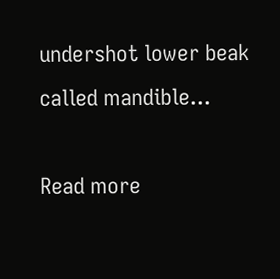undershot lower beak called mandible...

Read more